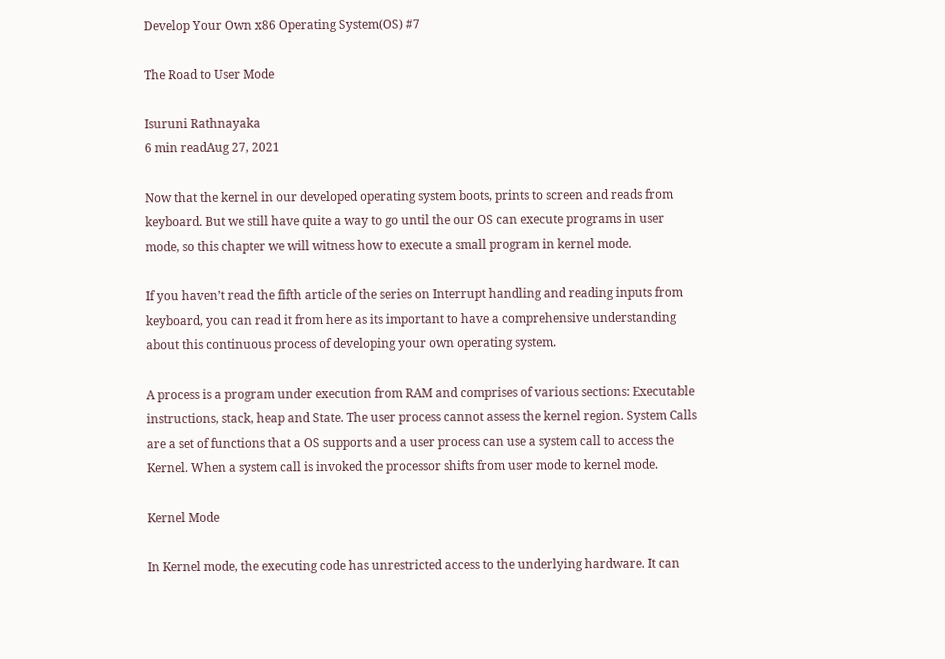Develop Your Own x86 Operating System(OS) #7

The Road to User Mode

Isuruni Rathnayaka
6 min readAug 27, 2021

Now that the kernel in our developed operating system boots, prints to screen and reads from keyboard. But we still have quite a way to go until the our OS can execute programs in user mode, so this chapter we will witness how to execute a small program in kernel mode.

If you haven’t read the fifth article of the series on Interrupt handling and reading inputs from keyboard, you can read it from here as its important to have a comprehensive understanding about this continuous process of developing your own operating system.

A process is a program under execution from RAM and comprises of various sections: Executable instructions, stack, heap and State. The user process cannot assess the kernel region. System Calls are a set of functions that a OS supports and a user process can use a system call to access the Kernel. When a system call is invoked the processor shifts from user mode to kernel mode.

Kernel Mode

In Kernel mode, the executing code has unrestricted access to the underlying hardware. It can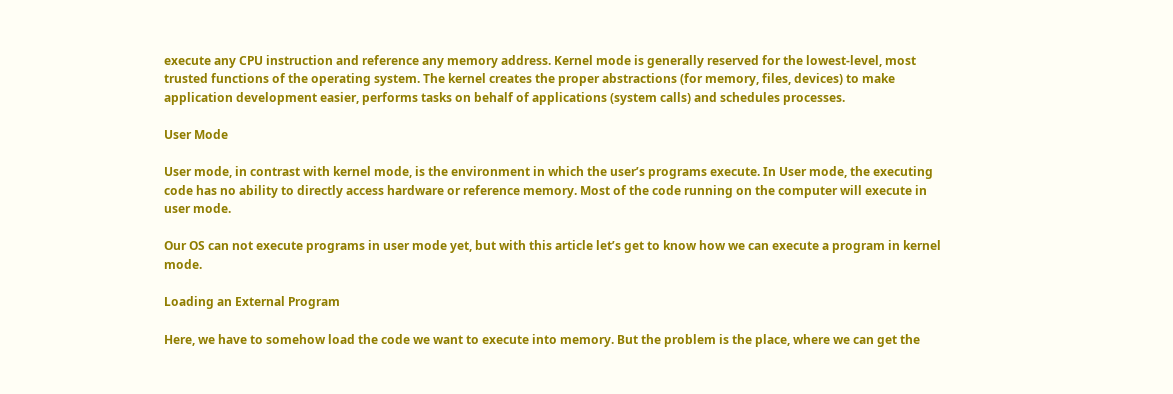execute any CPU instruction and reference any memory address. Kernel mode is generally reserved for the lowest-level, most trusted functions of the operating system. The kernel creates the proper abstractions (for memory, files, devices) to make application development easier, performs tasks on behalf of applications (system calls) and schedules processes.

User Mode

User mode, in contrast with kernel mode, is the environment in which the user’s programs execute. In User mode, the executing code has no ability to directly access hardware or reference memory. Most of the code running on the computer will execute in user mode.

Our OS can not execute programs in user mode yet, but with this article let’s get to know how we can execute a program in kernel mode.

Loading an External Program

Here, we have to somehow load the code we want to execute into memory. But the problem is the place, where we can get the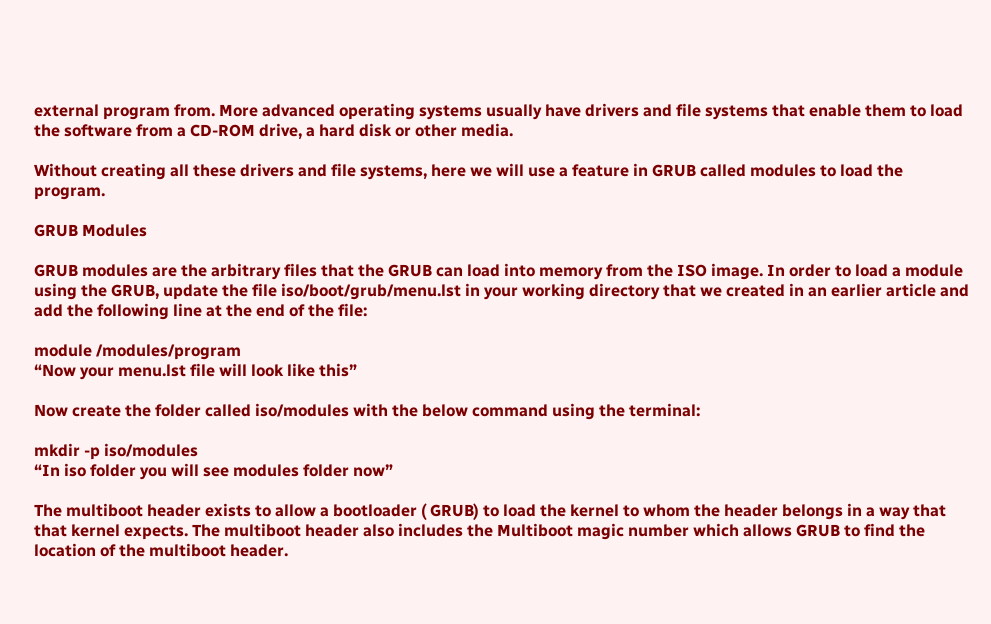external program from. More advanced operating systems usually have drivers and file systems that enable them to load the software from a CD-ROM drive, a hard disk or other media.

Without creating all these drivers and file systems, here we will use a feature in GRUB called modules to load the program.

GRUB Modules

GRUB modules are the arbitrary files that the GRUB can load into memory from the ISO image. In order to load a module using the GRUB, update the file iso/boot/grub/menu.lst in your working directory that we created in an earlier article and add the following line at the end of the file:

module /modules/program
“Now your menu.lst file will look like this”

Now create the folder called iso/modules with the below command using the terminal:

mkdir -p iso/modules
“In iso folder you will see modules folder now”

The multiboot header exists to allow a bootloader ( GRUB) to load the kernel to whom the header belongs in a way that that kernel expects. The multiboot header also includes the Multiboot magic number which allows GRUB to find the location of the multiboot header.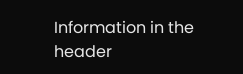Information in the header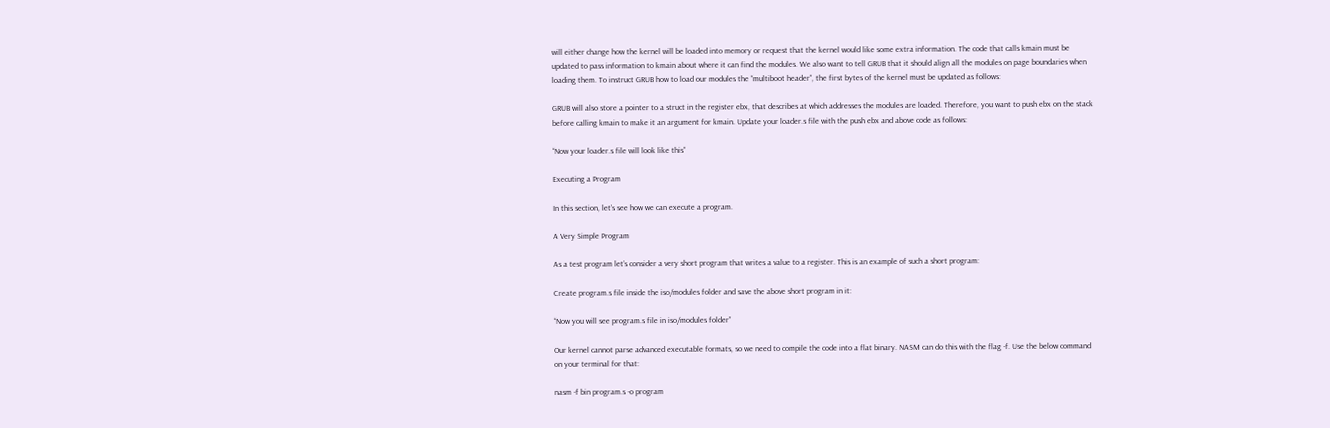will either change how the kernel will be loaded into memory or request that the kernel would like some extra information. The code that calls kmain must be updated to pass information to kmain about where it can find the modules. We also want to tell GRUB that it should align all the modules on page boundaries when loading them. To instruct GRUB how to load our modules the “multiboot header”, the first bytes of the kernel must be updated as follows:

GRUB will also store a pointer to a struct in the register ebx, that describes at which addresses the modules are loaded. Therefore, you want to push ebx on the stack before calling kmain to make it an argument for kmain. Update your loader.s file with the push ebx and above code as follows:

“Now your loader.s file will look like this”

Executing a Program

In this section, let’s see how we can execute a program.

A Very Simple Program

As a test program let’s consider a very short program that writes a value to a register. This is an example of such a short program:

Create program.s file inside the iso/modules folder and save the above short program in it:

“Now you will see program.s file in iso/modules folder”

Our kernel cannot parse advanced executable formats, so we need to compile the code into a flat binary. NASM can do this with the flag -f. Use the below command on your terminal for that:

nasm -f bin program.s -o program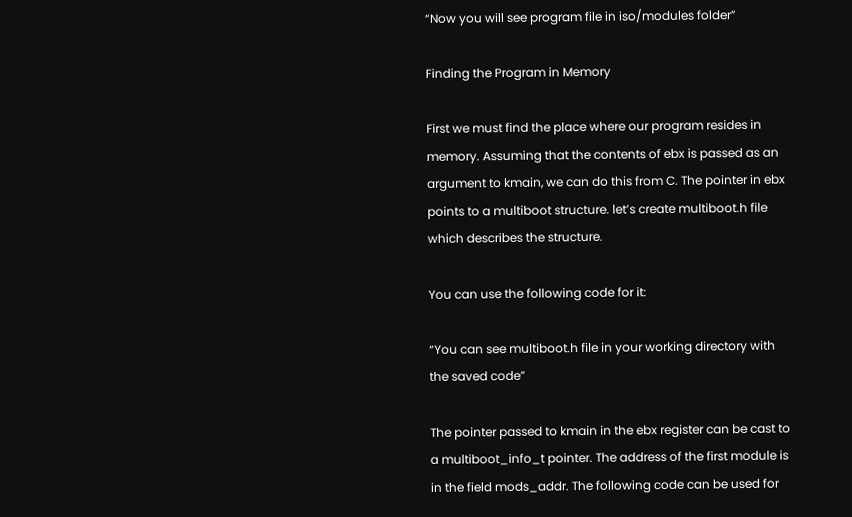“Now you will see program file in iso/modules folder”

Finding the Program in Memory

First we must find the place where our program resides in memory. Assuming that the contents of ebx is passed as an argument to kmain, we can do this from C. The pointer in ebx points to a multiboot structure. let’s create multiboot.h file which describes the structure.

You can use the following code for it:

“You can see multiboot.h file in your working directory with the saved code”

The pointer passed to kmain in the ebx register can be cast to a multiboot_info_t pointer. The address of the first module is in the field mods_addr. The following code can be used for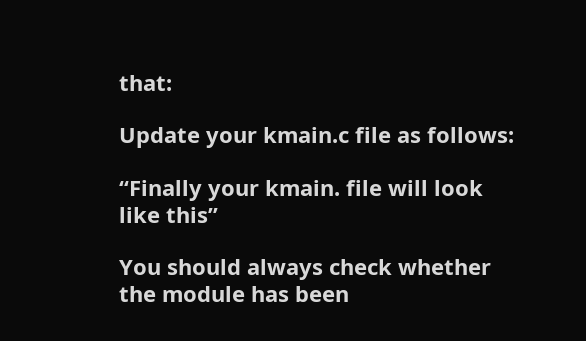that:

Update your kmain.c file as follows:

“Finally your kmain. file will look like this”

You should always check whether the module has been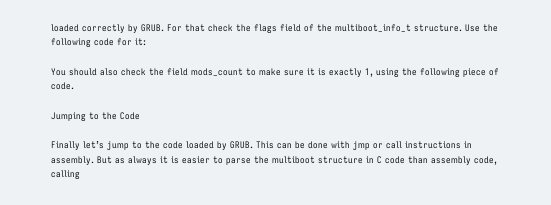loaded correctly by GRUB. For that check the flags field of the multiboot_info_t structure. Use the following code for it:

You should also check the field mods_count to make sure it is exactly 1, using the following piece of code.

Jumping to the Code

Finally let’s jump to the code loaded by GRUB. This can be done with jmp or call instructions in assembly. But as always it is easier to parse the multiboot structure in C code than assembly code, calling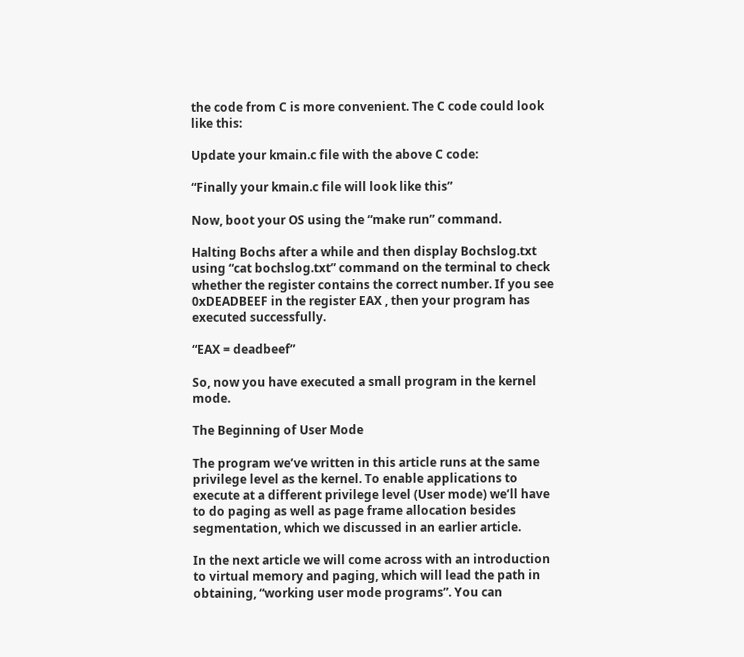the code from C is more convenient. The C code could look like this:

Update your kmain.c file with the above C code:

“Finally your kmain.c file will look like this”

Now, boot your OS using the “make run” command.

Halting Bochs after a while and then display Bochslog.txt using “cat bochslog.txt” command on the terminal to check whether the register contains the correct number. If you see 0xDEADBEEF in the register EAX , then your program has executed successfully.

“EAX = deadbeef”

So, now you have executed a small program in the kernel mode.

The Beginning of User Mode

The program we’ve written in this article runs at the same privilege level as the kernel. To enable applications to execute at a different privilege level (User mode) we’ll have to do paging as well as page frame allocation besides segmentation, which we discussed in an earlier article.

In the next article we will come across with an introduction to virtual memory and paging, which will lead the path in obtaining, “working user mode programs”. You can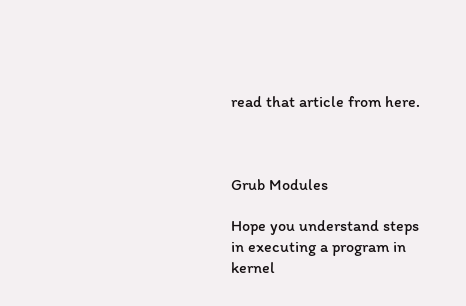read that article from here.



Grub Modules

Hope you understand steps in executing a program in kernel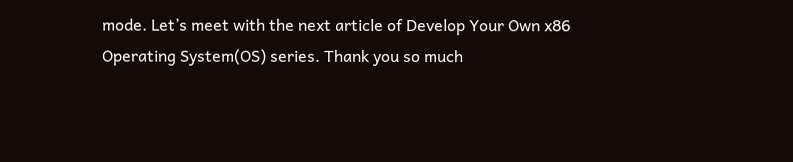mode. Let’s meet with the next article of Develop Your Own x86 Operating System(OS) series. Thank you so much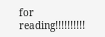for reading!!!!!!!!!!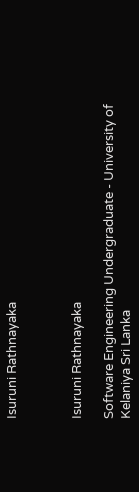Isuruni Rathnayaka



Isuruni Rathnayaka

Software Engineering Undergraduate - University of Kelaniya Sri Lanka